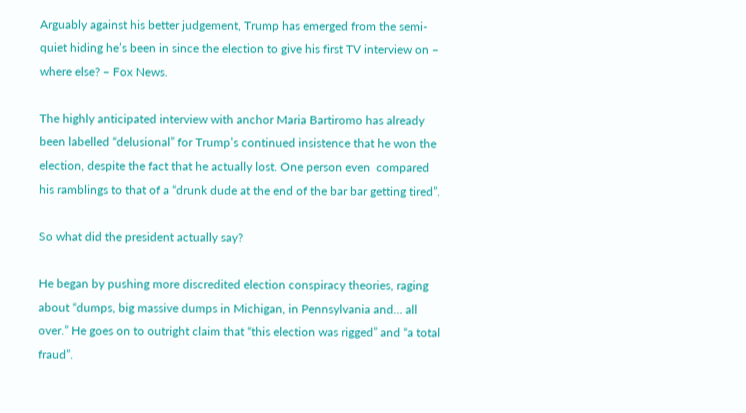Arguably against his better judgement, Trump has emerged from the semi-quiet hiding he’s been in since the election to give his first TV interview on – where else? – Fox News.

The highly anticipated interview with anchor Maria Bartiromo has already been labelled “delusional” for Trump’s continued insistence that he won the election, despite the fact that he actually lost. One person even  compared  his ramblings to that of a “drunk dude at the end of the bar bar getting tired”.

So what did the president actually say?

He began by pushing more discredited election conspiracy theories, raging about “dumps, big massive dumps in Michigan, in Pennsylvania and… all over.” He goes on to outright claim that “this election was rigged” and “a total fraud”.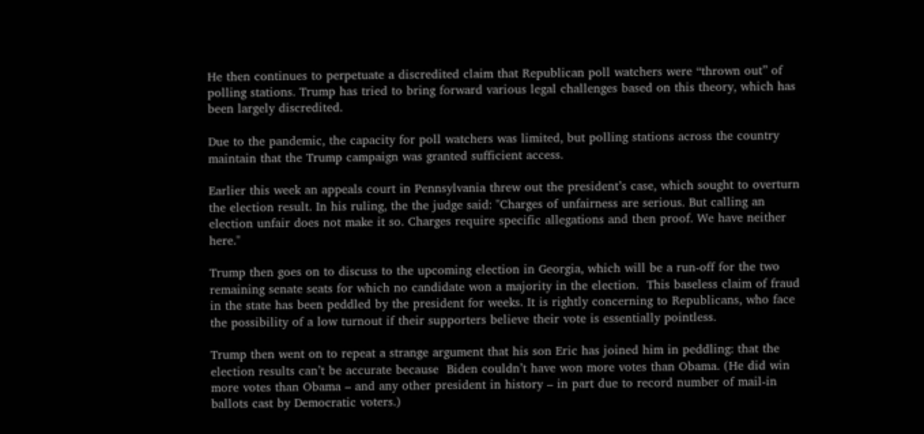He then continues to perpetuate a discredited claim that Republican poll watchers were “thrown out” of polling stations. Trump has tried to bring forward various legal challenges based on this theory, which has been largely discredited.

Due to the pandemic, the capacity for poll watchers was limited, but polling stations across the country maintain that the Trump campaign was granted sufficient access.

Earlier this week an appeals court in Pennsylvania threw out the president’s case, which sought to overturn the election result. In his ruling, the the judge said: "Charges of unfairness are serious. But calling an election unfair does not make it so. Charges require specific allegations and then proof. We have neither here."

Trump then goes on to discuss to the upcoming election in Georgia, which will be a run-off for the two remaining senate seats for which no candidate won a majority in the election.  This baseless claim of fraud in the state has been peddled by the president for weeks. It is rightly concerning to Republicans, who face the possibility of a low turnout if their supporters believe their vote is essentially pointless.

Trump then went on to repeat a strange argument that his son Eric has joined him in peddling: that the election results can’t be accurate because  Biden couldn’t have won more votes than Obama. (He did win more votes than Obama – and any other president in history – in part due to record number of mail-in ballots cast by Democratic voters.)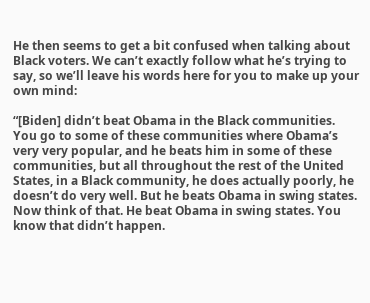He then seems to get a bit confused when talking about Black voters. We can’t exactly follow what he’s trying to say, so we’ll leave his words here for you to make up your own mind:

“[Biden] didn’t beat Obama in the Black communities. You go to some of these communities where Obama’s very very popular, and he beats him in some of these communities, but all throughout the rest of the United States, in a Black community, he does actually poorly, he doesn’t do very well. But he beats Obama in swing states. Now think of that. He beat Obama in swing states. You know that didn’t happen.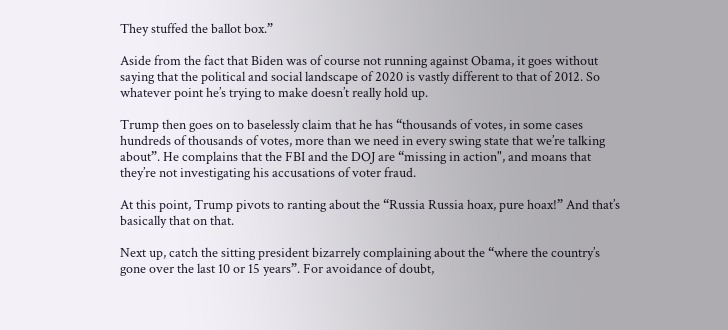They stuffed the ballot box.”

Aside from the fact that Biden was of course not running against Obama, it goes without saying that the political and social landscape of 2020 is vastly different to that of 2012. So whatever point he’s trying to make doesn’t really hold up.

Trump then goes on to baselessly claim that he has “thousands of votes, in some cases hundreds of thousands of votes, more than we need in every swing state that we’re talking about”. He complains that the FBI and the DOJ are “missing in action", and moans that they’re not investigating his accusations of voter fraud.

At this point, Trump pivots to ranting about the “Russia Russia hoax, pure hoax!” And that’s basically that on that.

Next up, catch the sitting president bizarrely complaining about the “where the country’s gone over the last 10 or 15 years”. For avoidance of doubt,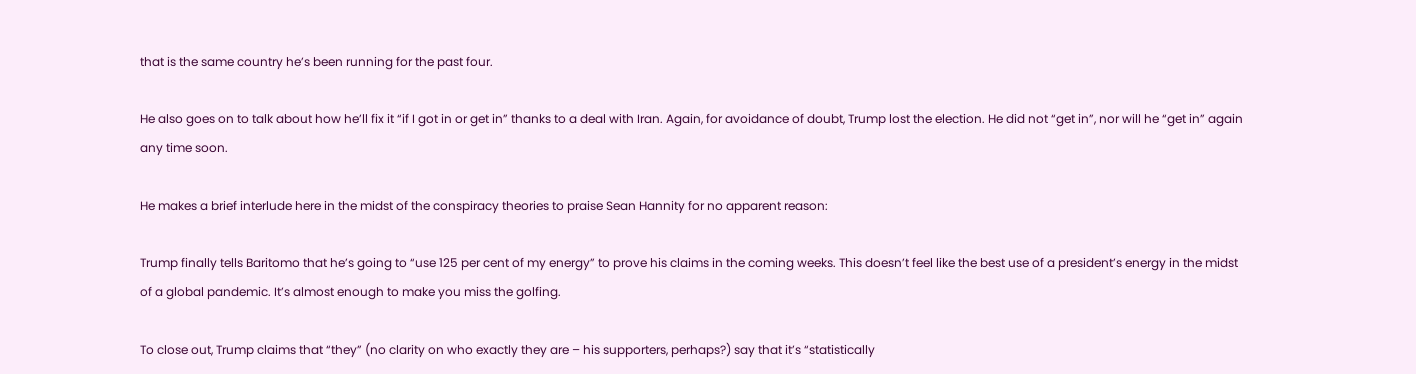that is the same country he’s been running for the past four.

He also goes on to talk about how he’ll fix it “if I got in or get in” thanks to a deal with Iran. Again, for avoidance of doubt, Trump lost the election. He did not “get in”, nor will he “get in” again any time soon.

He makes a brief interlude here in the midst of the conspiracy theories to praise Sean Hannity for no apparent reason:

Trump finally tells Baritomo that he’s going to “use 125 per cent of my energy” to prove his claims in the coming weeks. This doesn’t feel like the best use of a president’s energy in the midst of a global pandemic. It’s almost enough to make you miss the golfing.

To close out, Trump claims that “they” (no clarity on who exactly they are – his supporters, perhaps?) say that it’s “statistically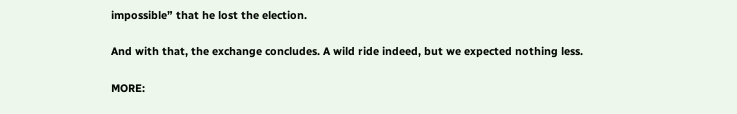impossible” that he lost the election.

And with that, the exchange concludes. A wild ride indeed, but we expected nothing less.

MORE: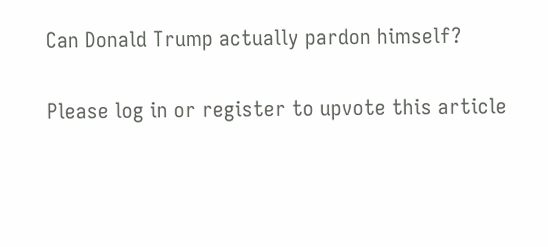Can Donald Trump actually pardon himself?

Please log in or register to upvote this article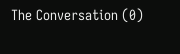The Conversation (0)